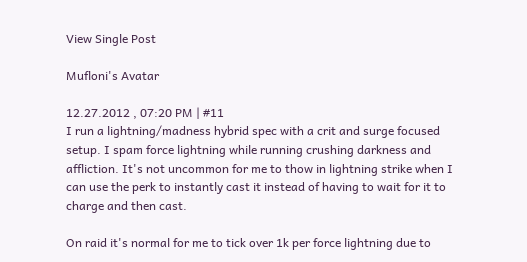View Single Post

Mufloni's Avatar

12.27.2012 , 07:20 PM | #11
I run a lightning/madness hybrid spec with a crit and surge focused setup. I spam force lightning while running crushing darkness and affliction. It's not uncommon for me to thow in lightning strike when I can use the perk to instantly cast it instead of having to wait for it to charge and then cast.

On raid it's normal for me to tick over 1k per force lightning due to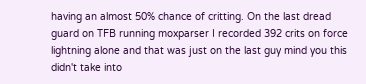having an almost 50% chance of critting. On the last dread guard on TFB running moxparser I recorded 392 crits on force lightning alone and that was just on the last guy mind you this didn't take into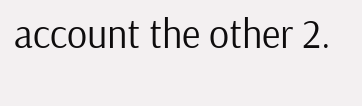account the other 2.